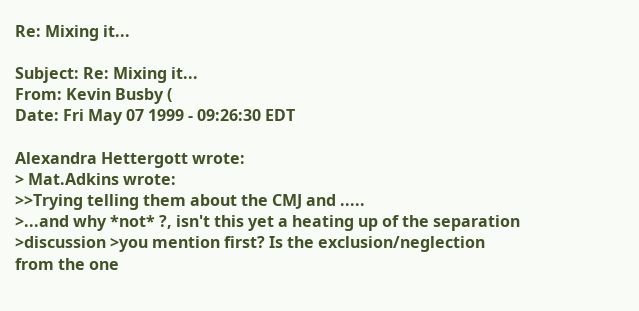Re: Mixing it...

Subject: Re: Mixing it...
From: Kevin Busby (
Date: Fri May 07 1999 - 09:26:30 EDT

Alexandra Hettergott wrote:
> Mat.Adkins wrote:
>>Trying telling them about the CMJ and .....
>...and why *not* ?, isn't this yet a heating up of the separation
>discussion >you mention first? Is the exclusion/neglection from the one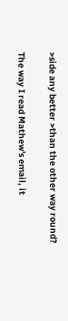>side any better >than the other way round?

The way I read Mathew's email, it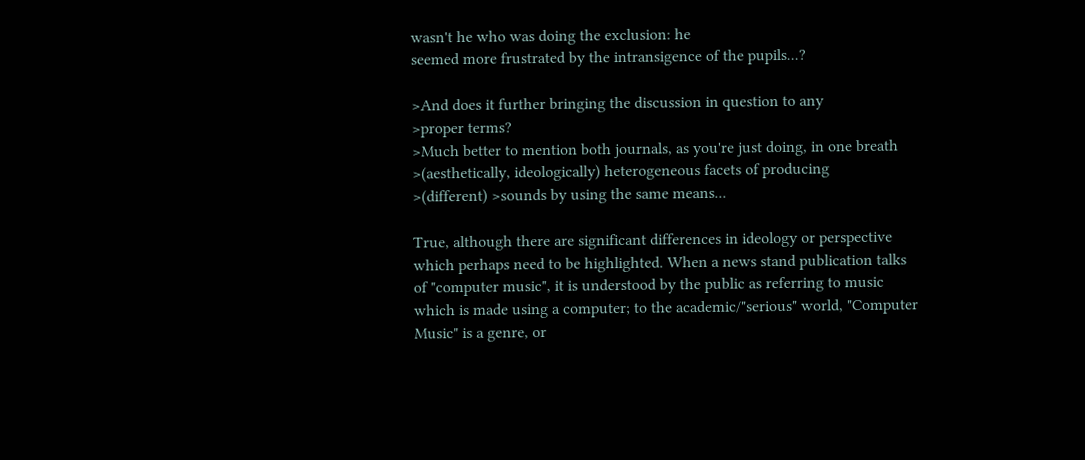wasn't he who was doing the exclusion: he
seemed more frustrated by the intransigence of the pupils...?

>And does it further bringing the discussion in question to any
>proper terms?
>Much better to mention both journals, as you're just doing, in one breath
>(aesthetically, ideologically) heterogeneous facets of producing
>(different) >sounds by using the same means...

True, although there are significant differences in ideology or perspective
which perhaps need to be highlighted. When a news stand publication talks
of "computer music", it is understood by the public as referring to music
which is made using a computer; to the academic/"serious" world, "Computer
Music" is a genre, or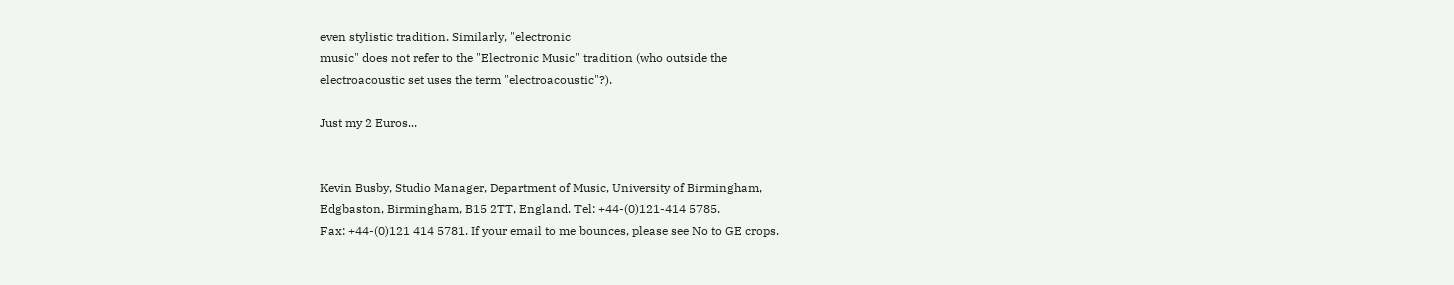even stylistic tradition. Similarly, "electronic
music" does not refer to the "Electronic Music" tradition (who outside the
electroacoustic set uses the term "electroacoustic"?).

Just my 2 Euros...


Kevin Busby, Studio Manager, Department of Music, University of Birmingham,
Edgbaston, Birmingham, B15 2TT, England. Tel: +44-(0)121-414 5785.
Fax: +44-(0)121 414 5781. If your email to me bounces, please see No to GE crops.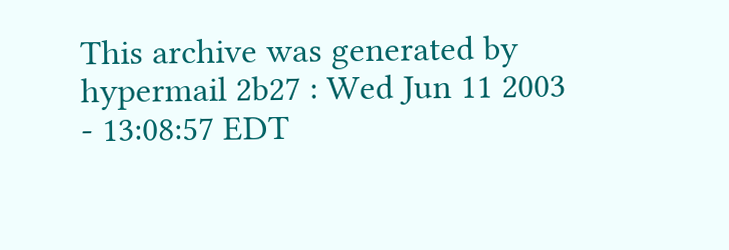This archive was generated by hypermail 2b27 : Wed Jun 11 2003 - 13:08:57 EDT